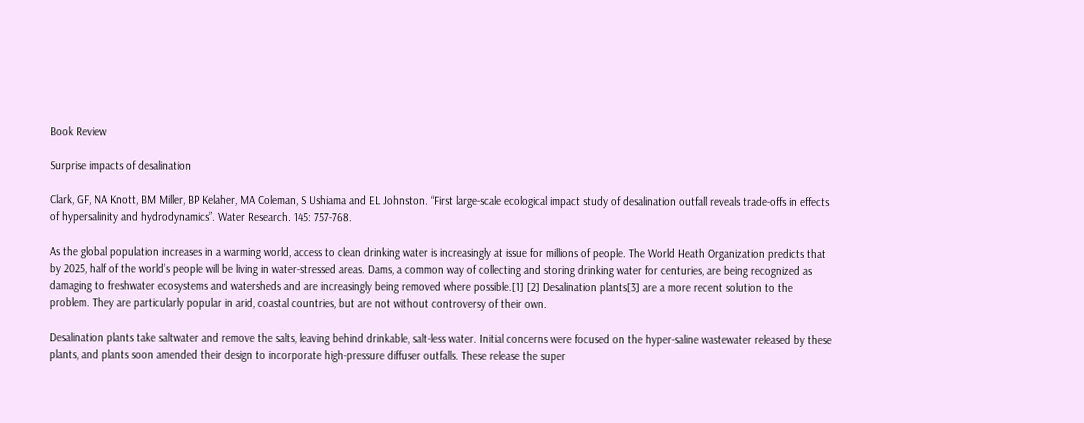Book Review

Surprise impacts of desalination

Clark, GF, NA Knott, BM Miller, BP Kelaher, MA Coleman, S Ushiama and EL Johnston. “First large-scale ecological impact study of desalination outfall reveals trade-offs in effects of hypersalinity and hydrodynamics”. Water Research. 145: 757-768.

As the global population increases in a warming world, access to clean drinking water is increasingly at issue for millions of people. The World Heath Organization predicts that by 2025, half of the world’s people will be living in water-stressed areas. Dams, a common way of collecting and storing drinking water for centuries, are being recognized as damaging to freshwater ecosystems and watersheds and are increasingly being removed where possible.[1] [2] Desalination plants[3] are a more recent solution to the problem. They are particularly popular in arid, coastal countries, but are not without controversy of their own.

Desalination plants take saltwater and remove the salts, leaving behind drinkable, salt-less water. Initial concerns were focused on the hyper-saline wastewater released by these plants, and plants soon amended their design to incorporate high-pressure diffuser outfalls. These release the super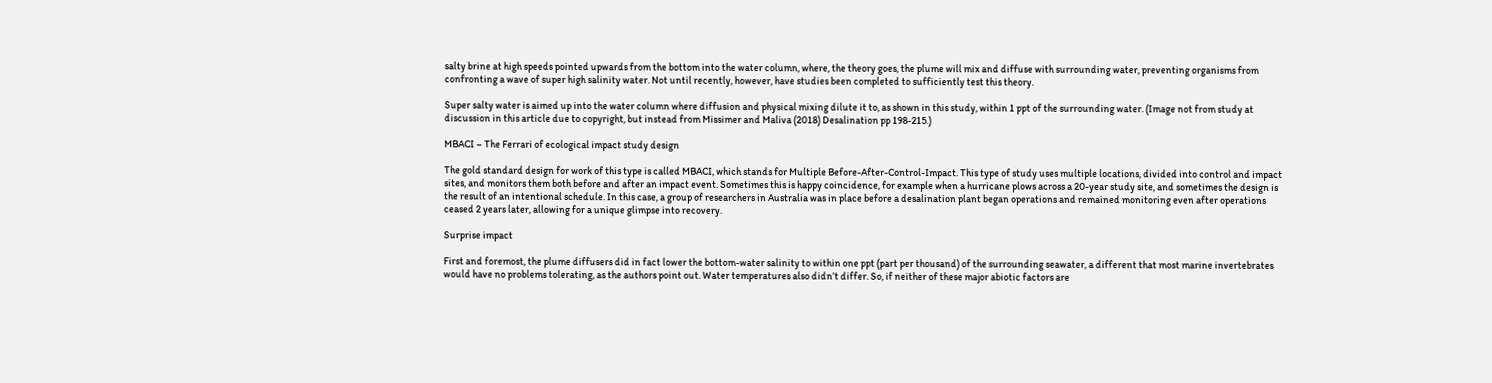salty brine at high speeds pointed upwards from the bottom into the water column, where, the theory goes, the plume will mix and diffuse with surrounding water, preventing organisms from confronting a wave of super high salinity water. Not until recently, however, have studies been completed to sufficiently test this theory.

Super salty water is aimed up into the water column where diffusion and physical mixing dilute it to, as shown in this study, within 1 ppt of the surrounding water. (Image not from study at discussion in this article due to copyright, but instead from Missimer and Maliva (2018) Desalination pp 198-215.)

MBACI – The Ferrari of ecological impact study design

The gold standard design for work of this type is called MBACI, which stands for Multiple Before-After-Control-Impact. This type of study uses multiple locations, divided into control and impact sites, and monitors them both before and after an impact event. Sometimes this is happy coincidence, for example when a hurricane plows across a 20-year study site, and sometimes the design is the result of an intentional schedule. In this case, a group of researchers in Australia was in place before a desalination plant began operations and remained monitoring even after operations ceased 2 years later, allowing for a unique glimpse into recovery.

Surprise impact

First and foremost, the plume diffusers did in fact lower the bottom-water salinity to within one ppt (part per thousand) of the surrounding seawater, a different that most marine invertebrates would have no problems tolerating, as the authors point out. Water temperatures also didn’t differ. So, if neither of these major abiotic factors are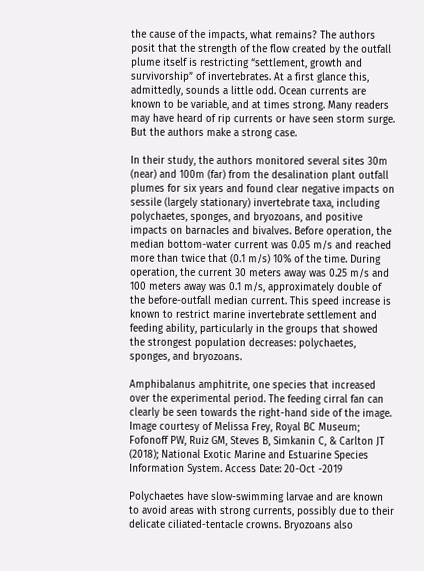the cause of the impacts, what remains? The authors posit that the strength of the flow created by the outfall plume itself is restricting “settlement, growth and survivorship” of invertebrates. At a first glance this, admittedly, sounds a little odd. Ocean currents are known to be variable, and at times strong. Many readers may have heard of rip currents or have seen storm surge. But the authors make a strong case.

In their study, the authors monitored several sites 30m (near) and 100m (far) from the desalination plant outfall plumes for six years and found clear negative impacts on sessile (largely stationary) invertebrate taxa, including polychaetes, sponges, and bryozoans, and positive impacts on barnacles and bivalves. Before operation, the median bottom-water current was 0.05 m/s and reached more than twice that (0.1 m/s) 10% of the time. During operation, the current 30 meters away was 0.25 m/s and 100 meters away was 0.1 m/s, approximately double of the before-outfall median current. This speed increase is known to restrict marine invertebrate settlement and feeding ability, particularly in the groups that showed the strongest population decreases: polychaetes, sponges, and bryozoans.

Amphibalanus amphitrite, one species that increased over the experimental period. The feeding cirral fan can clearly be seen towards the right-hand side of the image. Image courtesy of Melissa Frey, Royal BC Museum; Fofonoff PW, Ruiz GM, Steves B, Simkanin C, & Carlton JT (2018); National Exotic Marine and Estuarine Species Information System. Access Date: 20-Oct -2019

Polychaetes have slow-swimming larvae and are known to avoid areas with strong currents, possibly due to their delicate ciliated-tentacle crowns. Bryozoans also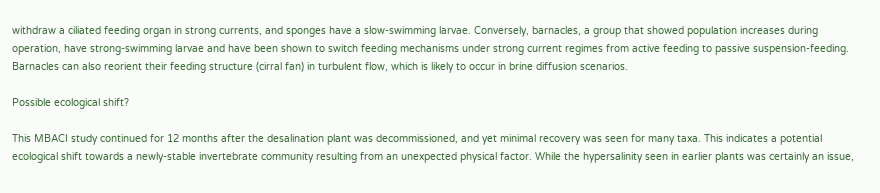withdraw a ciliated feeding organ in strong currents, and sponges have a slow-swimming larvae. Conversely, barnacles, a group that showed population increases during operation, have strong-swimming larvae and have been shown to switch feeding mechanisms under strong current regimes from active feeding to passive suspension-feeding. Barnacles can also reorient their feeding structure (cirral fan) in turbulent flow, which is likely to occur in brine diffusion scenarios.

Possible ecological shift?

This MBACI study continued for 12 months after the desalination plant was decommissioned, and yet minimal recovery was seen for many taxa. This indicates a potential ecological shift towards a newly-stable invertebrate community resulting from an unexpected physical factor. While the hypersalinity seen in earlier plants was certainly an issue,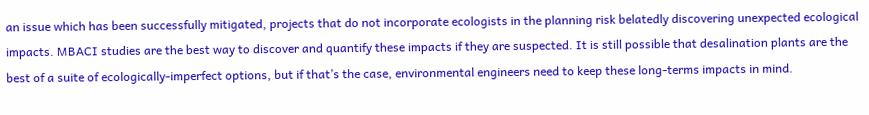an issue which has been successfully mitigated, projects that do not incorporate ecologists in the planning risk belatedly discovering unexpected ecological impacts. MBACI studies are the best way to discover and quantify these impacts if they are suspected. It is still possible that desalination plants are the best of a suite of ecologically-imperfect options, but if that’s the case, environmental engineers need to keep these long-terms impacts in mind.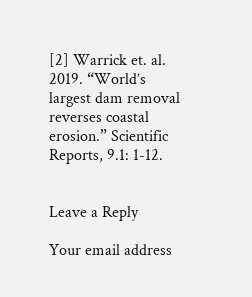[2] Warrick et. al. 2019. “World’s largest dam removal reverses coastal erosion.” Scientific Reports, 9.1: 1-12.


Leave a Reply

Your email address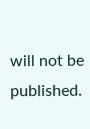will not be published.